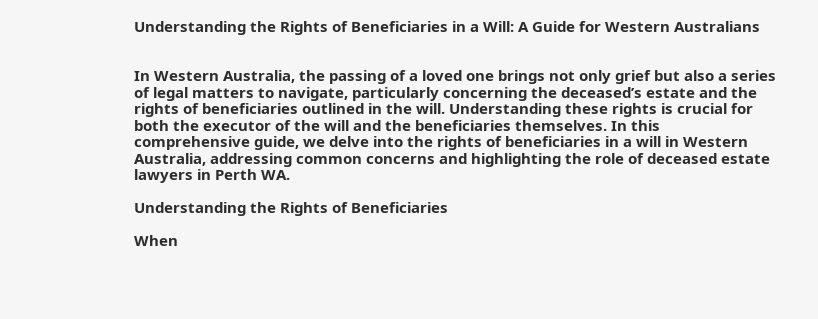Understanding the Rights of Beneficiaries in a Will: A Guide for Western Australians


In Western Australia, the passing of a loved one brings not only grief but also a series of legal matters to navigate, particularly concerning the deceased’s estate and the rights of beneficiaries outlined in the will. Understanding these rights is crucial for both the executor of the will and the beneficiaries themselves. In this comprehensive guide, we delve into the rights of beneficiaries in a will in Western Australia, addressing common concerns and highlighting the role of deceased estate lawyers in Perth WA.

Understanding the Rights of Beneficiaries

When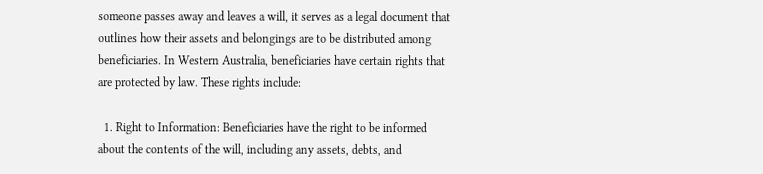someone passes away and leaves a will, it serves as a legal document that outlines how their assets and belongings are to be distributed among beneficiaries. In Western Australia, beneficiaries have certain rights that are protected by law. These rights include:

  1. Right to Information: Beneficiaries have the right to be informed about the contents of the will, including any assets, debts, and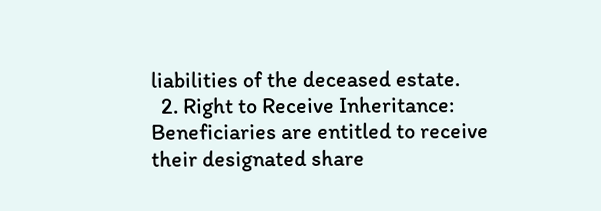liabilities of the deceased estate.
  2. Right to Receive Inheritance: Beneficiaries are entitled to receive their designated share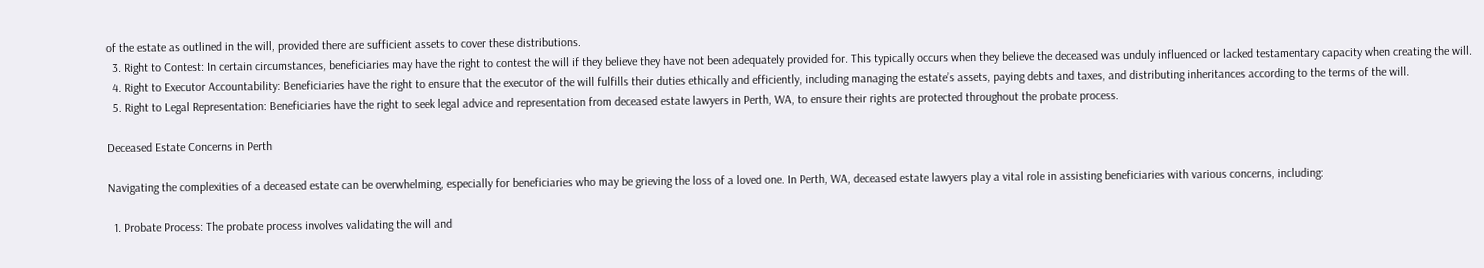of the estate as outlined in the will, provided there are sufficient assets to cover these distributions.
  3. Right to Contest: In certain circumstances, beneficiaries may have the right to contest the will if they believe they have not been adequately provided for. This typically occurs when they believe the deceased was unduly influenced or lacked testamentary capacity when creating the will.
  4. Right to Executor Accountability: Beneficiaries have the right to ensure that the executor of the will fulfills their duties ethically and efficiently, including managing the estate’s assets, paying debts and taxes, and distributing inheritances according to the terms of the will.
  5. Right to Legal Representation: Beneficiaries have the right to seek legal advice and representation from deceased estate lawyers in Perth, WA, to ensure their rights are protected throughout the probate process.

Deceased Estate Concerns in Perth

Navigating the complexities of a deceased estate can be overwhelming, especially for beneficiaries who may be grieving the loss of a loved one. In Perth, WA, deceased estate lawyers play a vital role in assisting beneficiaries with various concerns, including:

  1. Probate Process: The probate process involves validating the will and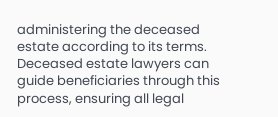administering the deceased estate according to its terms. Deceased estate lawyers can guide beneficiaries through this process, ensuring all legal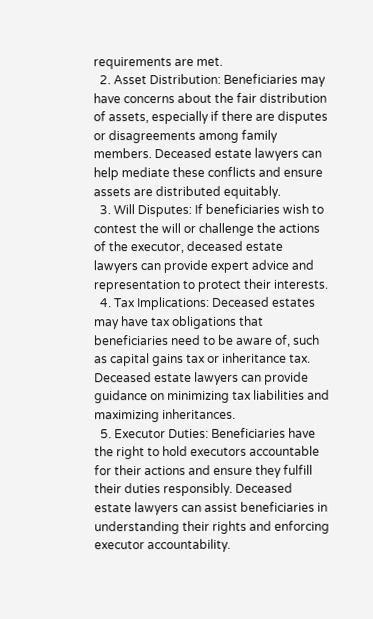requirements are met.
  2. Asset Distribution: Beneficiaries may have concerns about the fair distribution of assets, especially if there are disputes or disagreements among family members. Deceased estate lawyers can help mediate these conflicts and ensure assets are distributed equitably.
  3. Will Disputes: If beneficiaries wish to contest the will or challenge the actions of the executor, deceased estate lawyers can provide expert advice and representation to protect their interests.
  4. Tax Implications: Deceased estates may have tax obligations that beneficiaries need to be aware of, such as capital gains tax or inheritance tax. Deceased estate lawyers can provide guidance on minimizing tax liabilities and maximizing inheritances.
  5. Executor Duties: Beneficiaries have the right to hold executors accountable for their actions and ensure they fulfill their duties responsibly. Deceased estate lawyers can assist beneficiaries in understanding their rights and enforcing executor accountability.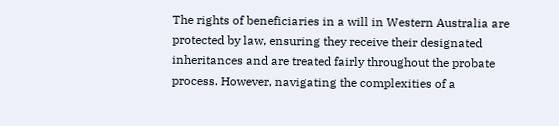The rights of beneficiaries in a will in Western Australia are protected by law, ensuring they receive their designated inheritances and are treated fairly throughout the probate process. However, navigating the complexities of a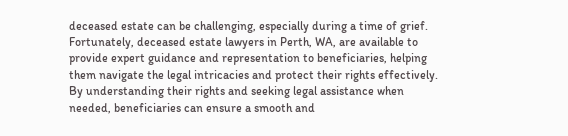deceased estate can be challenging, especially during a time of grief. Fortunately, deceased estate lawyers in Perth, WA, are available to provide expert guidance and representation to beneficiaries, helping them navigate the legal intricacies and protect their rights effectively. By understanding their rights and seeking legal assistance when needed, beneficiaries can ensure a smooth and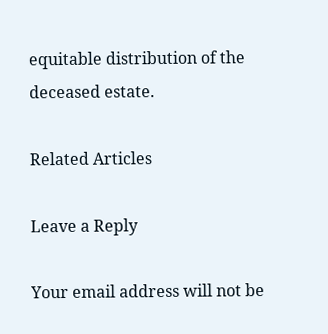equitable distribution of the deceased estate.

Related Articles

Leave a Reply

Your email address will not be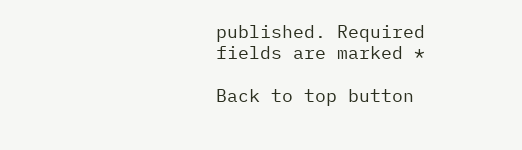published. Required fields are marked *

Back to top button